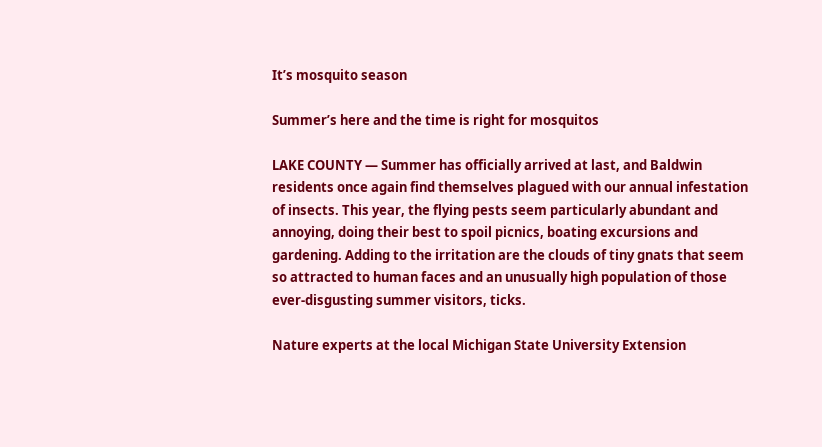It’s mosquito season

Summer’s here and the time is right for mosquitos

LAKE COUNTY — Summer has officially arrived at last, and Baldwin residents once again find themselves plagued with our annual infestation of insects. This year, the flying pests seem particularly abundant and annoying, doing their best to spoil picnics, boating excursions and gardening. Adding to the irritation are the clouds of tiny gnats that seem so attracted to human faces and an unusually high population of those ever-disgusting summer visitors, ticks.

Nature experts at the local Michigan State University Extension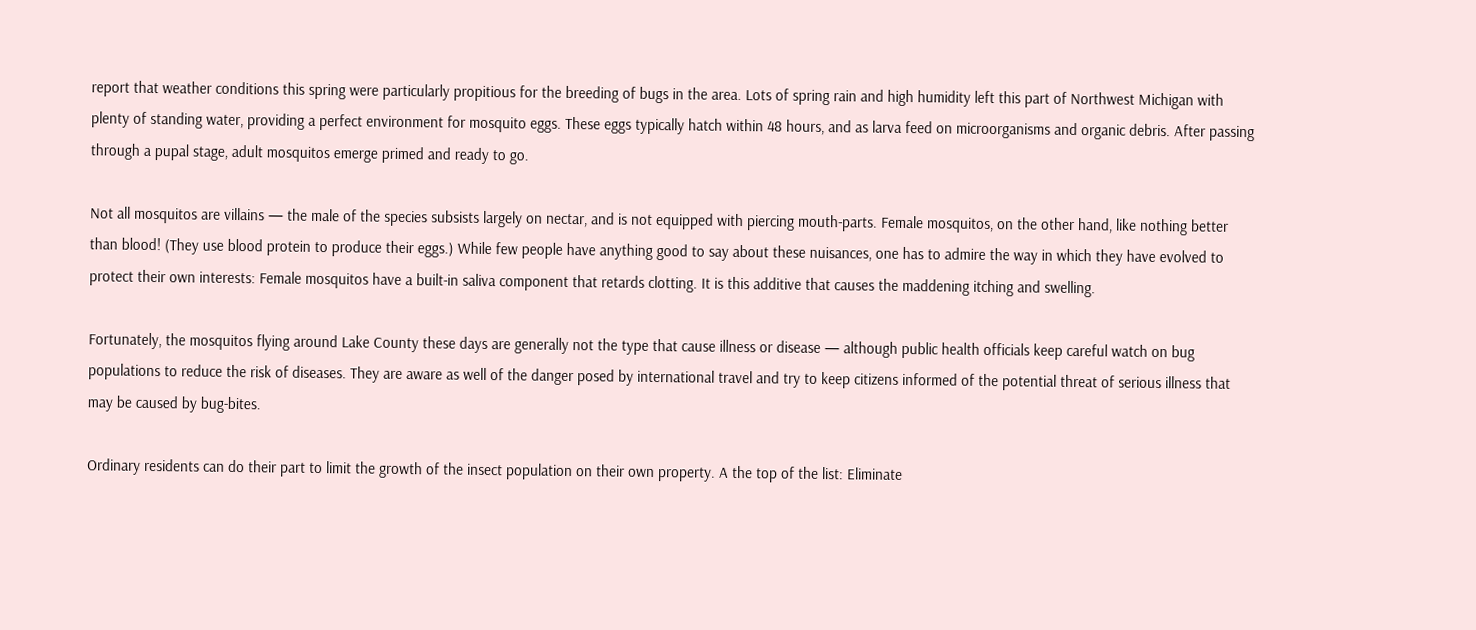report that weather conditions this spring were particularly propitious for the breeding of bugs in the area. Lots of spring rain and high humidity left this part of Northwest Michigan with plenty of standing water, providing a perfect environment for mosquito eggs. These eggs typically hatch within 48 hours, and as larva feed on microorganisms and organic debris. After passing through a pupal stage, adult mosquitos emerge primed and ready to go.

Not all mosquitos are villains — the male of the species subsists largely on nectar, and is not equipped with piercing mouth-parts. Female mosquitos, on the other hand, like nothing better than blood! (They use blood protein to produce their eggs.) While few people have anything good to say about these nuisances, one has to admire the way in which they have evolved to protect their own interests: Female mosquitos have a built-in saliva component that retards clotting. It is this additive that causes the maddening itching and swelling.

Fortunately, the mosquitos flying around Lake County these days are generally not the type that cause illness or disease — although public health officials keep careful watch on bug populations to reduce the risk of diseases. They are aware as well of the danger posed by international travel and try to keep citizens informed of the potential threat of serious illness that may be caused by bug-bites.

Ordinary residents can do their part to limit the growth of the insect population on their own property. A the top of the list: Eliminate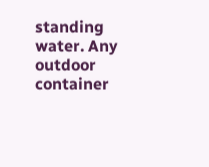standing water. Any outdoor container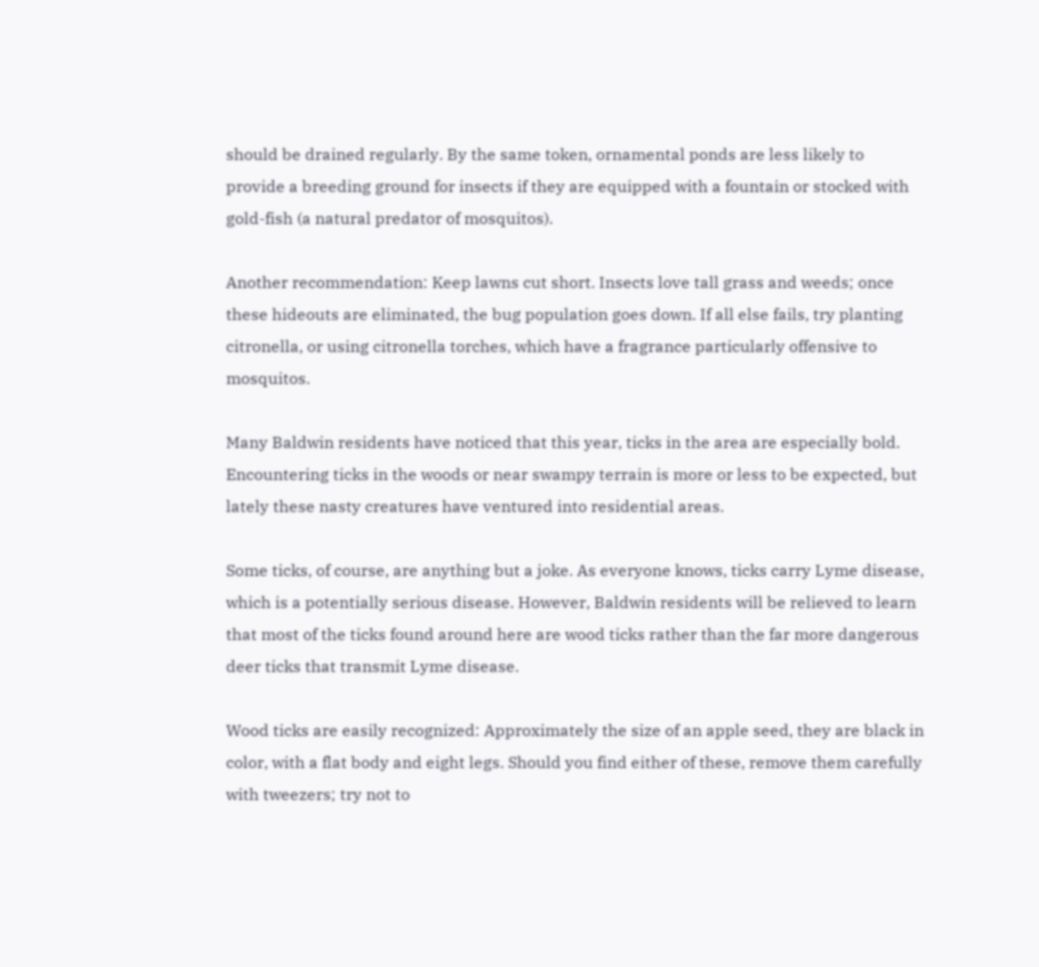should be drained regularly. By the same token, ornamental ponds are less likely to provide a breeding ground for insects if they are equipped with a fountain or stocked with gold-fish (a natural predator of mosquitos).

Another recommendation: Keep lawns cut short. Insects love tall grass and weeds; once these hideouts are eliminated, the bug population goes down. If all else fails, try planting citronella, or using citronella torches, which have a fragrance particularly offensive to mosquitos.

Many Baldwin residents have noticed that this year, ticks in the area are especially bold. Encountering ticks in the woods or near swampy terrain is more or less to be expected, but lately these nasty creatures have ventured into residential areas.

Some ticks, of course, are anything but a joke. As everyone knows, ticks carry Lyme disease, which is a potentially serious disease. However, Baldwin residents will be relieved to learn that most of the ticks found around here are wood ticks rather than the far more dangerous deer ticks that transmit Lyme disease.

Wood ticks are easily recognized: Approximately the size of an apple seed, they are black in color, with a flat body and eight legs. Should you find either of these, remove them carefully with tweezers; try not to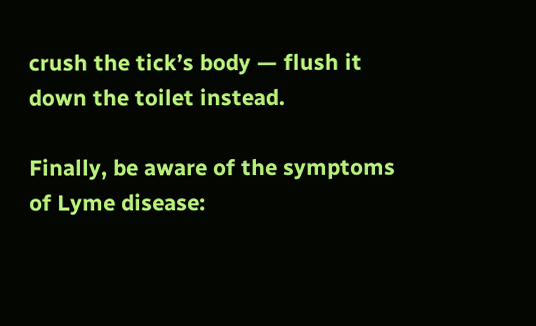crush the tick’s body — flush it down the toilet instead.

Finally, be aware of the symptoms of Lyme disease: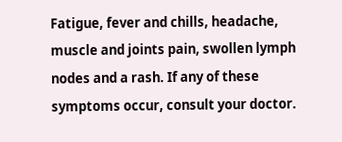Fatigue, fever and chills, headache, muscle and joints pain, swollen lymph nodes and a rash. If any of these symptoms occur, consult your doctor.